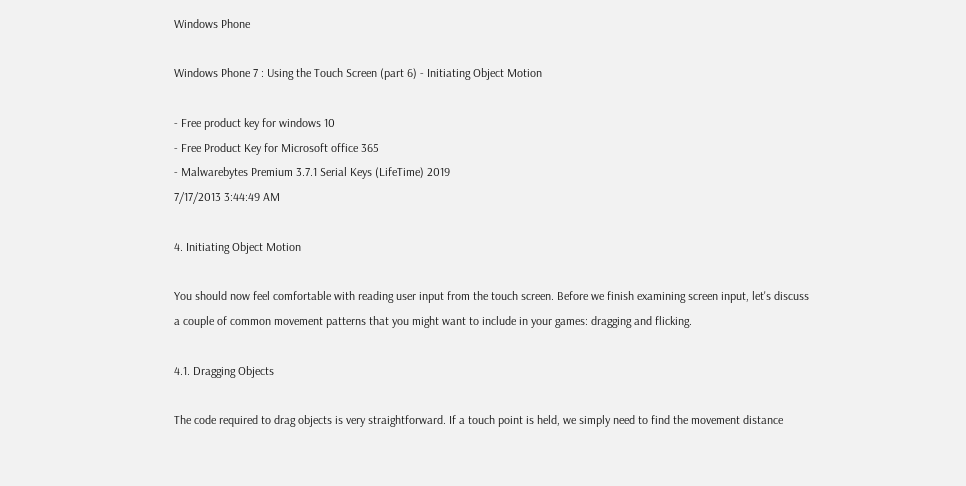Windows Phone

Windows Phone 7 : Using the Touch Screen (part 6) - Initiating Object Motion

- Free product key for windows 10
- Free Product Key for Microsoft office 365
- Malwarebytes Premium 3.7.1 Serial Keys (LifeTime) 2019
7/17/2013 3:44:49 AM

4. Initiating Object Motion

You should now feel comfortable with reading user input from the touch screen. Before we finish examining screen input, let's discuss a couple of common movement patterns that you might want to include in your games: dragging and flicking.

4.1. Dragging Objects

The code required to drag objects is very straightforward. If a touch point is held, we simply need to find the movement distance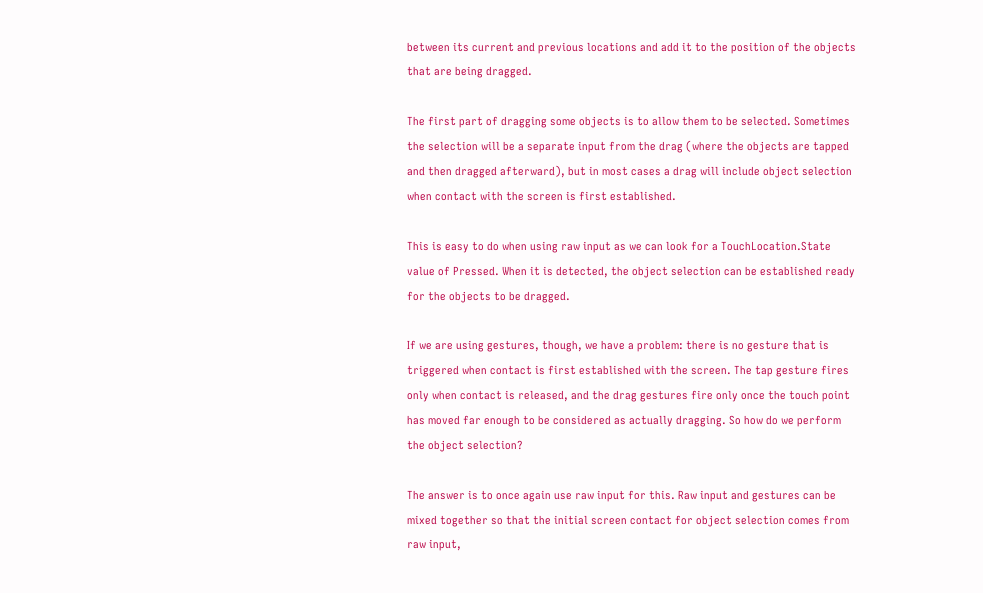between its current and previous locations and add it to the position of the objects that are being dragged.

The first part of dragging some objects is to allow them to be selected. Sometimes the selection will be a separate input from the drag (where the objects are tapped and then dragged afterward), but in most cases a drag will include object selection when contact with the screen is first established.

This is easy to do when using raw input as we can look for a TouchLocation.State value of Pressed. When it is detected, the object selection can be established ready for the objects to be dragged.

If we are using gestures, though, we have a problem: there is no gesture that is triggered when contact is first established with the screen. The tap gesture fires only when contact is released, and the drag gestures fire only once the touch point has moved far enough to be considered as actually dragging. So how do we perform the object selection?

The answer is to once again use raw input for this. Raw input and gestures can be mixed together so that the initial screen contact for object selection comes from raw input,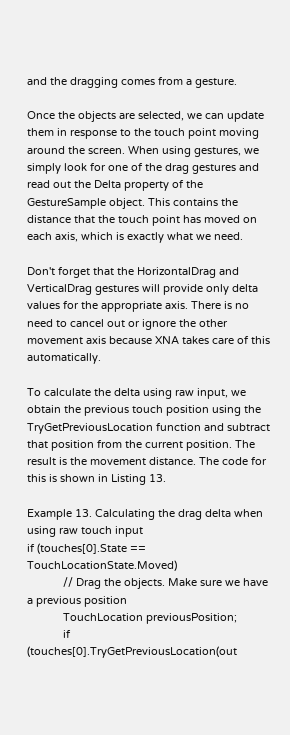and the dragging comes from a gesture.

Once the objects are selected, we can update them in response to the touch point moving around the screen. When using gestures, we simply look for one of the drag gestures and read out the Delta property of the GestureSample object. This contains the distance that the touch point has moved on each axis, which is exactly what we need.

Don't forget that the HorizontalDrag and VerticalDrag gestures will provide only delta values for the appropriate axis. There is no need to cancel out or ignore the other movement axis because XNA takes care of this automatically.

To calculate the delta using raw input, we obtain the previous touch position using the TryGetPreviousLocation function and subtract that position from the current position. The result is the movement distance. The code for this is shown in Listing 13.

Example 13. Calculating the drag delta when using raw touch input
if (touches[0].State == TouchLocationState.Moved)
            // Drag the objects. Make sure we have a previous position
            TouchLocation previousPosition;
            if (touches[0].TryGetPreviousLocation(out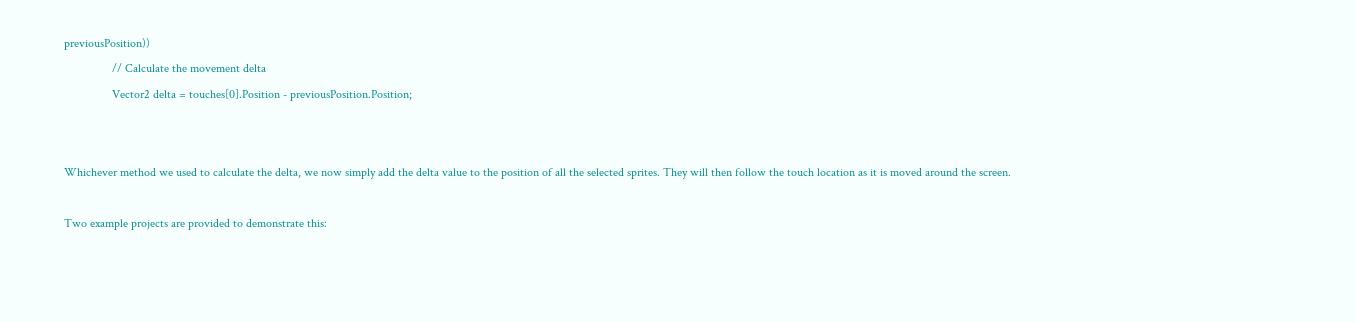previousPosition))
                // Calculate the movement delta
                Vector2 delta = touches[0].Position - previousPosition.Position;


Whichever method we used to calculate the delta, we now simply add the delta value to the position of all the selected sprites. They will then follow the touch location as it is moved around the screen.

Two example projects are provided to demonstrate this: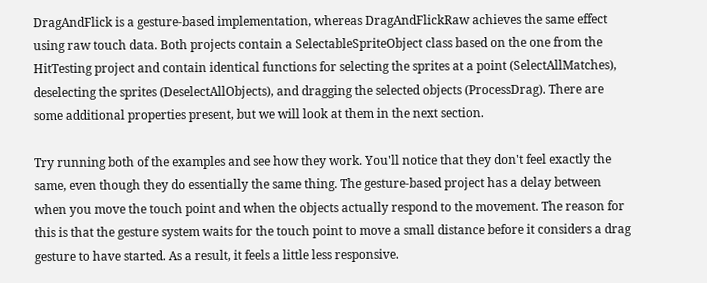DragAndFlick is a gesture-based implementation, whereas DragAndFlickRaw achieves the same effect using raw touch data. Both projects contain a SelectableSpriteObject class based on the one from the HitTesting project and contain identical functions for selecting the sprites at a point (SelectAllMatches), deselecting the sprites (DeselectAllObjects), and dragging the selected objects (ProcessDrag). There are some additional properties present, but we will look at them in the next section.

Try running both of the examples and see how they work. You'll notice that they don't feel exactly the same, even though they do essentially the same thing. The gesture-based project has a delay between when you move the touch point and when the objects actually respond to the movement. The reason for this is that the gesture system waits for the touch point to move a small distance before it considers a drag gesture to have started. As a result, it feels a little less responsive.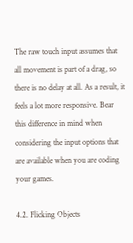The raw touch input assumes that all movement is part of a drag, so there is no delay at all. As a result, it feels a lot more responsive. Bear this difference in mind when considering the input options that are available when you are coding your games.

4.2. Flicking Objects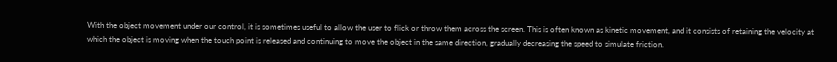With the object movement under our control, it is sometimes useful to allow the user to flick or throw them across the screen. This is often known as kinetic movement, and it consists of retaining the velocity at which the object is moving when the touch point is released and continuing to move the object in the same direction, gradually decreasing the speed to simulate friction.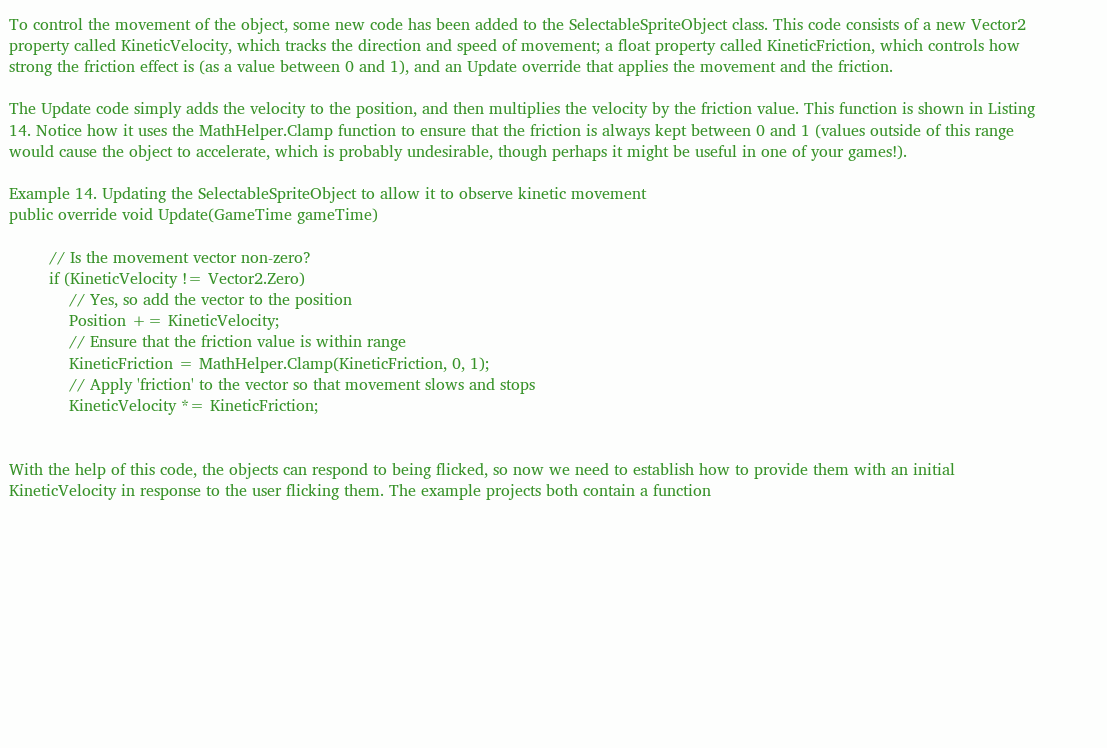To control the movement of the object, some new code has been added to the SelectableSpriteObject class. This code consists of a new Vector2 property called KineticVelocity, which tracks the direction and speed of movement; a float property called KineticFriction, which controls how strong the friction effect is (as a value between 0 and 1), and an Update override that applies the movement and the friction.

The Update code simply adds the velocity to the position, and then multiplies the velocity by the friction value. This function is shown in Listing 14. Notice how it uses the MathHelper.Clamp function to ensure that the friction is always kept between 0 and 1 (values outside of this range would cause the object to accelerate, which is probably undesirable, though perhaps it might be useful in one of your games!).

Example 14. Updating the SelectableSpriteObject to allow it to observe kinetic movement
public override void Update(GameTime gameTime)

        // Is the movement vector non-zero?
        if (KineticVelocity != Vector2.Zero)
            // Yes, so add the vector to the position
            Position += KineticVelocity;
            // Ensure that the friction value is within range
            KineticFriction = MathHelper.Clamp(KineticFriction, 0, 1);
            // Apply 'friction' to the vector so that movement slows and stops
            KineticVelocity *= KineticFriction;


With the help of this code, the objects can respond to being flicked, so now we need to establish how to provide them with an initial KineticVelocity in response to the user flicking them. The example projects both contain a function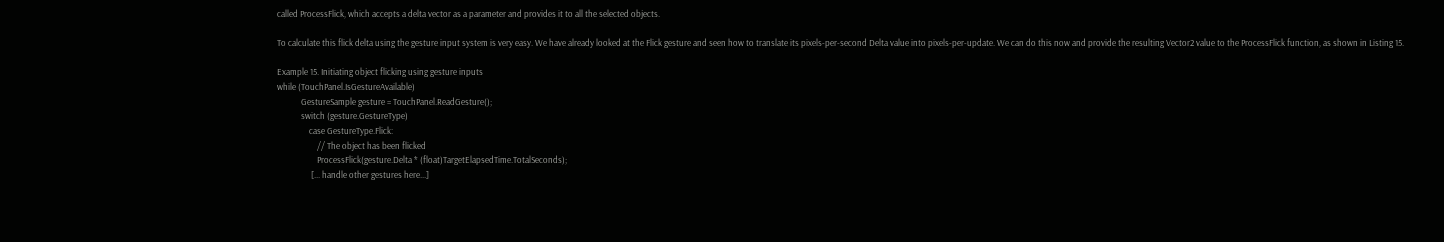called ProcessFlick, which accepts a delta vector as a parameter and provides it to all the selected objects.

To calculate this flick delta using the gesture input system is very easy. We have already looked at the Flick gesture and seen how to translate its pixels-per-second Delta value into pixels-per-update. We can do this now and provide the resulting Vector2 value to the ProcessFlick function, as shown in Listing 15.

Example 15. Initiating object flicking using gesture inputs
while (TouchPanel.IsGestureAvailable)
            GestureSample gesture = TouchPanel.ReadGesture();
            switch (gesture.GestureType)
                case GestureType.Flick:
                    // The object has been flicked
                    ProcessFlick(gesture.Delta * (float)TargetElapsedTime.TotalSeconds);
                 [... handle other gestures here...]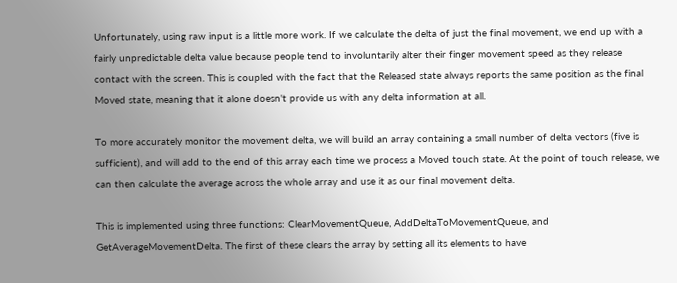Unfortunately, using raw input is a little more work. If we calculate the delta of just the final movement, we end up with a fairly unpredictable delta value because people tend to involuntarily alter their finger movement speed as they release contact with the screen. This is coupled with the fact that the Released state always reports the same position as the final Moved state, meaning that it alone doesn't provide us with any delta information at all.

To more accurately monitor the movement delta, we will build an array containing a small number of delta vectors (five is sufficient), and will add to the end of this array each time we process a Moved touch state. At the point of touch release, we can then calculate the average across the whole array and use it as our final movement delta.

This is implemented using three functions: ClearMovementQueue, AddDeltaToMovementQueue, and GetAverageMovementDelta. The first of these clears the array by setting all its elements to have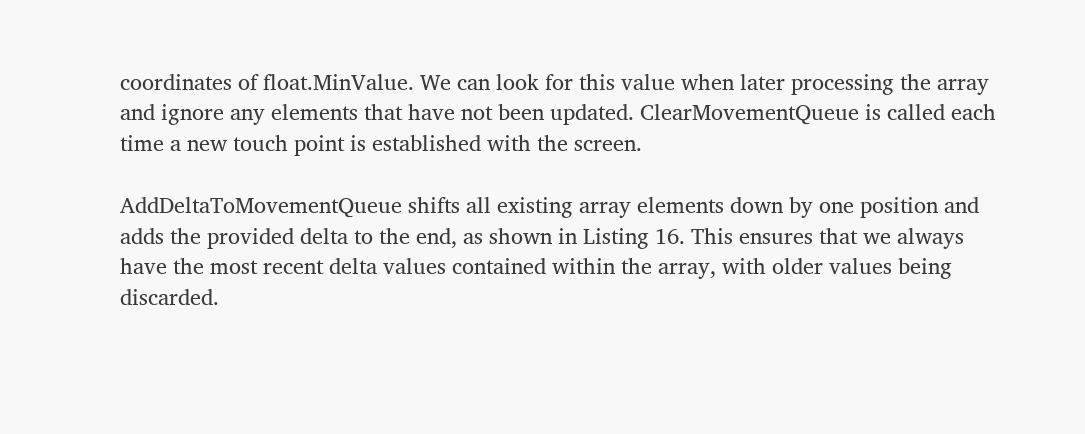coordinates of float.MinValue. We can look for this value when later processing the array and ignore any elements that have not been updated. ClearMovementQueue is called each time a new touch point is established with the screen.

AddDeltaToMovementQueue shifts all existing array elements down by one position and adds the provided delta to the end, as shown in Listing 16. This ensures that we always have the most recent delta values contained within the array, with older values being discarded.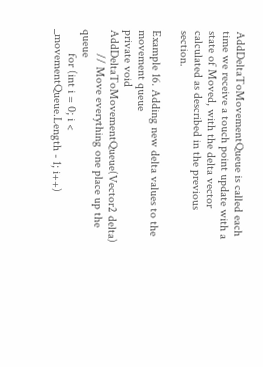AddDeltaToMovementQueue is called each time we receive a touch point update with a state of Moved, with the delta vector calculated as described in the previous section.

Example 16. Adding new delta values to the movement queue
private void AddDeltaToMovementQueue(Vector2 delta)
        // Move everything one place up the queue
        for (int i = 0; i < _movementQueue.Length - 1; i++)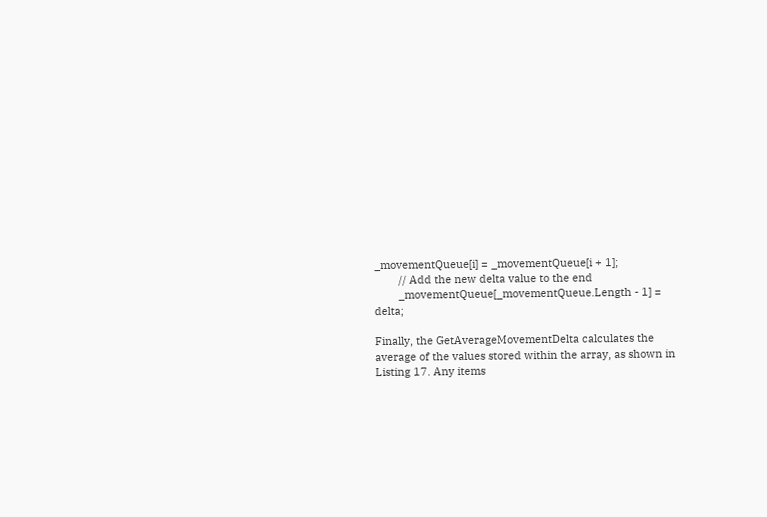_movementQueue[i] = _movementQueue[i + 1];
        // Add the new delta value to the end
        _movementQueue[_movementQueue.Length - 1] = delta;

Finally, the GetAverageMovementDelta calculates the average of the values stored within the array, as shown in Listing 17. Any items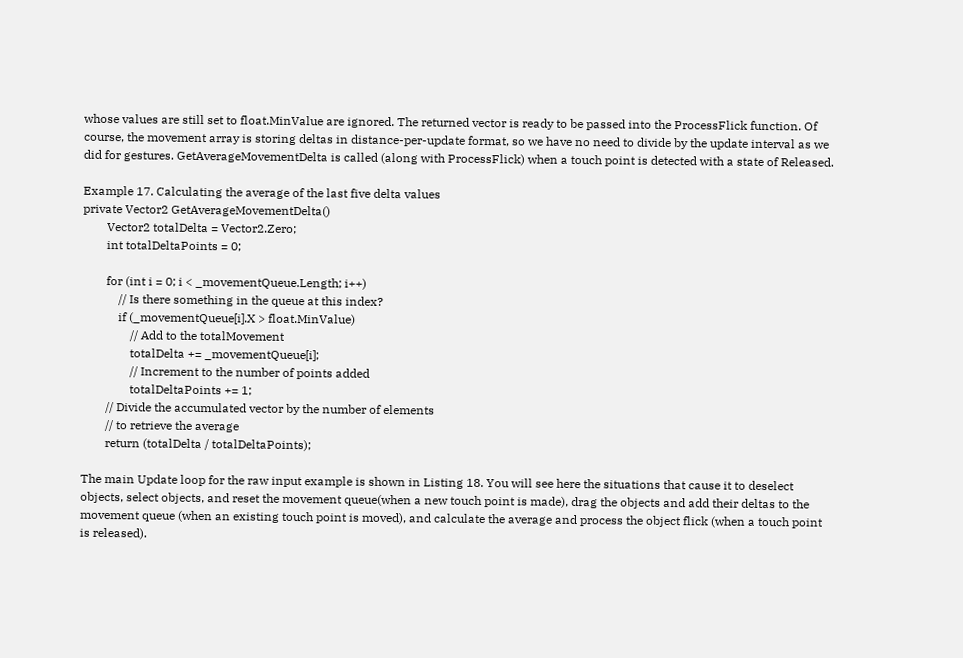whose values are still set to float.MinValue are ignored. The returned vector is ready to be passed into the ProcessFlick function. Of course, the movement array is storing deltas in distance-per-update format, so we have no need to divide by the update interval as we did for gestures. GetAverageMovementDelta is called (along with ProcessFlick) when a touch point is detected with a state of Released.

Example 17. Calculating the average of the last five delta values
private Vector2 GetAverageMovementDelta()
        Vector2 totalDelta = Vector2.Zero;
        int totalDeltaPoints = 0;

        for (int i = 0; i < _movementQueue.Length; i++)
            // Is there something in the queue at this index?
            if (_movementQueue[i].X > float.MinValue)
                // Add to the totalMovement
                totalDelta += _movementQueue[i];
                // Increment to the number of points added
                totalDeltaPoints += 1;
        // Divide the accumulated vector by the number of elements
        // to retrieve the average
        return (totalDelta / totalDeltaPoints);

The main Update loop for the raw input example is shown in Listing 18. You will see here the situations that cause it to deselect objects, select objects, and reset the movement queue(when a new touch point is made), drag the objects and add their deltas to the movement queue (when an existing touch point is moved), and calculate the average and process the object flick (when a touch point is released).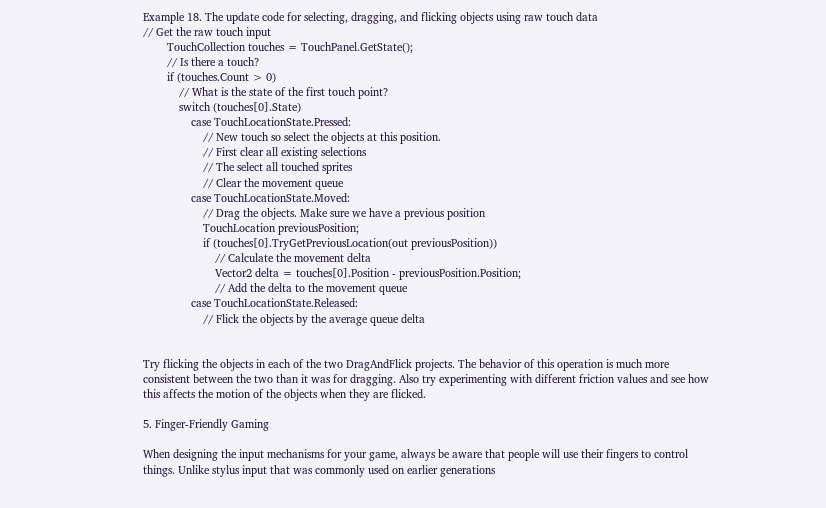Example 18. The update code for selecting, dragging, and flicking objects using raw touch data
// Get the raw touch input
        TouchCollection touches = TouchPanel.GetState();
        // Is there a touch?
        if (touches.Count > 0)
            // What is the state of the first touch point?
            switch (touches[0].State)
                case TouchLocationState.Pressed:
                    // New touch so select the objects at this position.
                    // First clear all existing selections
                    // The select all touched sprites
                    // Clear the movement queue
                case TouchLocationState.Moved:
                    // Drag the objects. Make sure we have a previous position
                    TouchLocation previousPosition;
                    if (touches[0].TryGetPreviousLocation(out previousPosition))
                        // Calculate the movement delta
                        Vector2 delta = touches[0].Position - previousPosition.Position;
                        // Add the delta to the movement queue
                case TouchLocationState.Released:
                    // Flick the objects by the average queue delta


Try flicking the objects in each of the two DragAndFlick projects. The behavior of this operation is much more consistent between the two than it was for dragging. Also try experimenting with different friction values and see how this affects the motion of the objects when they are flicked.

5. Finger-Friendly Gaming

When designing the input mechanisms for your game, always be aware that people will use their fingers to control things. Unlike stylus input that was commonly used on earlier generations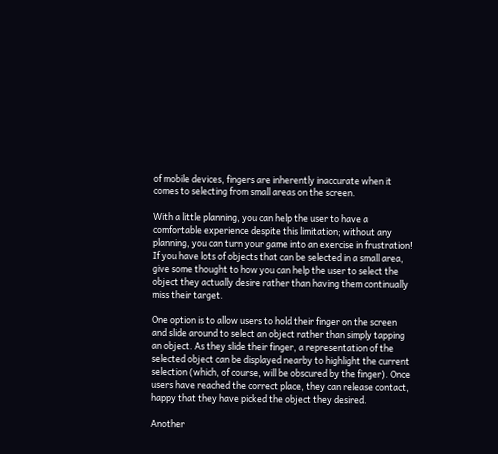of mobile devices, fingers are inherently inaccurate when it comes to selecting from small areas on the screen.

With a little planning, you can help the user to have a comfortable experience despite this limitation; without any planning, you can turn your game into an exercise in frustration! If you have lots of objects that can be selected in a small area, give some thought to how you can help the user to select the object they actually desire rather than having them continually miss their target.

One option is to allow users to hold their finger on the screen and slide around to select an object rather than simply tapping an object. As they slide their finger, a representation of the selected object can be displayed nearby to highlight the current selection (which, of course, will be obscured by the finger). Once users have reached the correct place, they can release contact, happy that they have picked the object they desired.

Another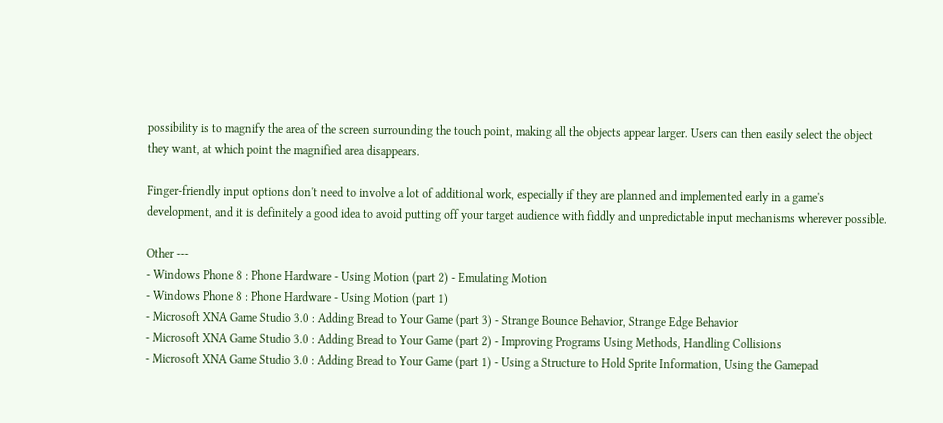possibility is to magnify the area of the screen surrounding the touch point, making all the objects appear larger. Users can then easily select the object they want, at which point the magnified area disappears.

Finger-friendly input options don't need to involve a lot of additional work, especially if they are planned and implemented early in a game's development, and it is definitely a good idea to avoid putting off your target audience with fiddly and unpredictable input mechanisms wherever possible.

Other ---
- Windows Phone 8 : Phone Hardware - Using Motion (part 2) - Emulating Motion
- Windows Phone 8 : Phone Hardware - Using Motion (part 1)
- Microsoft XNA Game Studio 3.0 : Adding Bread to Your Game (part 3) - Strange Bounce Behavior, Strange Edge Behavior
- Microsoft XNA Game Studio 3.0 : Adding Bread to Your Game (part 2) - Improving Programs Using Methods, Handling Collisions
- Microsoft XNA Game Studio 3.0 : Adding Bread to Your Game (part 1) - Using a Structure to Hold Sprite Information, Using the Gamepad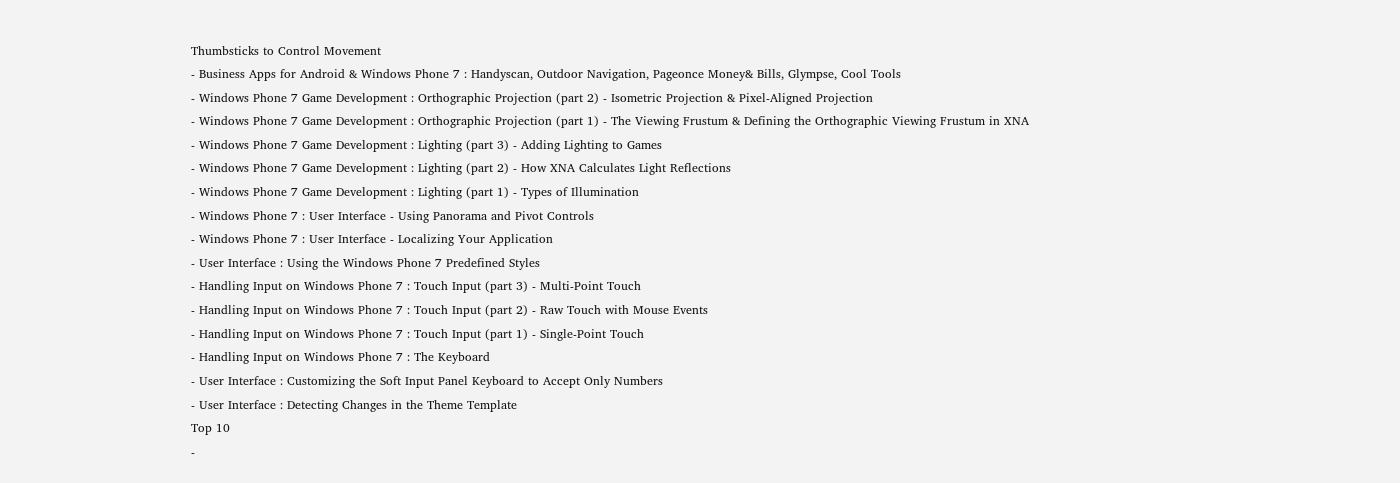Thumbsticks to Control Movement
- Business Apps for Android & Windows Phone 7 : Handyscan, Outdoor Navigation, Pageonce Money& Bills, Glympse, Cool Tools
- Windows Phone 7 Game Development : Orthographic Projection (part 2) - Isometric Projection & Pixel-Aligned Projection
- Windows Phone 7 Game Development : Orthographic Projection (part 1) - The Viewing Frustum & Defining the Orthographic Viewing Frustum in XNA
- Windows Phone 7 Game Development : Lighting (part 3) - Adding Lighting to Games
- Windows Phone 7 Game Development : Lighting (part 2) - How XNA Calculates Light Reflections
- Windows Phone 7 Game Development : Lighting (part 1) - Types of Illumination
- Windows Phone 7 : User Interface - Using Panorama and Pivot Controls
- Windows Phone 7 : User Interface - Localizing Your Application
- User Interface : Using the Windows Phone 7 Predefined Styles
- Handling Input on Windows Phone 7 : Touch Input (part 3) - Multi-Point Touch
- Handling Input on Windows Phone 7 : Touch Input (part 2) - Raw Touch with Mouse Events
- Handling Input on Windows Phone 7 : Touch Input (part 1) - Single-Point Touch
- Handling Input on Windows Phone 7 : The Keyboard
- User Interface : Customizing the Soft Input Panel Keyboard to Accept Only Numbers
- User Interface : Detecting Changes in the Theme Template
Top 10
-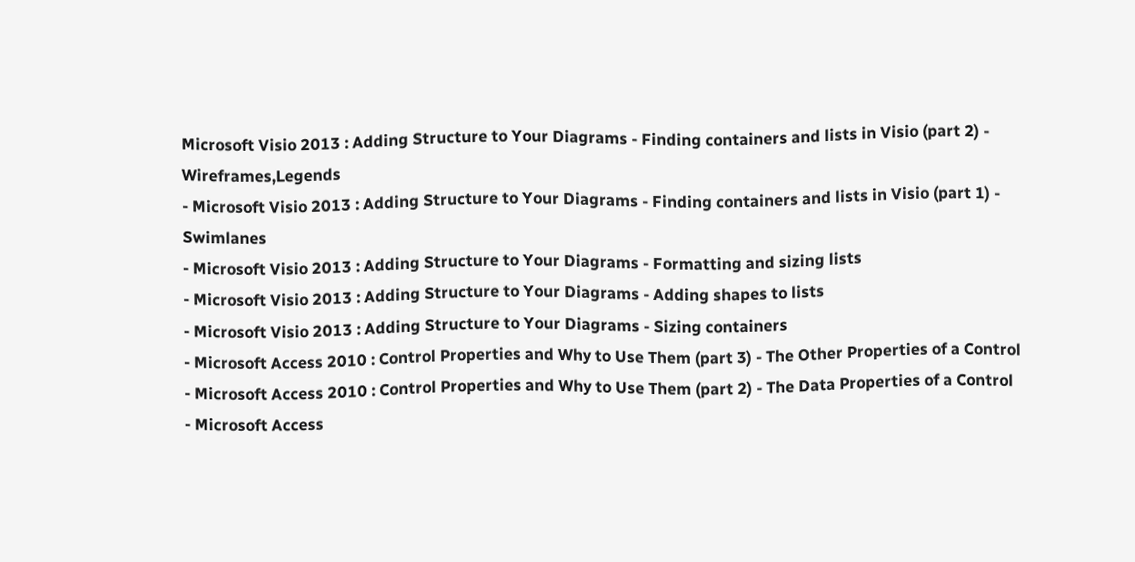Microsoft Visio 2013 : Adding Structure to Your Diagrams - Finding containers and lists in Visio (part 2) - Wireframes,Legends
- Microsoft Visio 2013 : Adding Structure to Your Diagrams - Finding containers and lists in Visio (part 1) - Swimlanes
- Microsoft Visio 2013 : Adding Structure to Your Diagrams - Formatting and sizing lists
- Microsoft Visio 2013 : Adding Structure to Your Diagrams - Adding shapes to lists
- Microsoft Visio 2013 : Adding Structure to Your Diagrams - Sizing containers
- Microsoft Access 2010 : Control Properties and Why to Use Them (part 3) - The Other Properties of a Control
- Microsoft Access 2010 : Control Properties and Why to Use Them (part 2) - The Data Properties of a Control
- Microsoft Access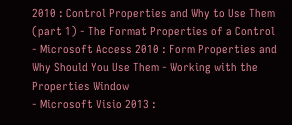2010 : Control Properties and Why to Use Them (part 1) - The Format Properties of a Control
- Microsoft Access 2010 : Form Properties and Why Should You Use Them - Working with the Properties Window
- Microsoft Visio 2013 :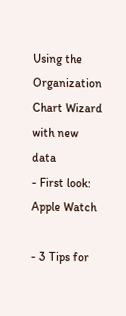Using the Organization Chart Wizard with new data
- First look: Apple Watch

- 3 Tips for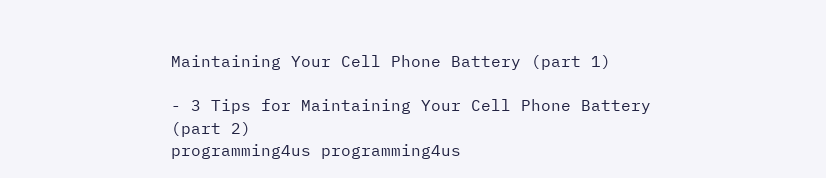Maintaining Your Cell Phone Battery (part 1)

- 3 Tips for Maintaining Your Cell Phone Battery (part 2)
programming4us programming4us